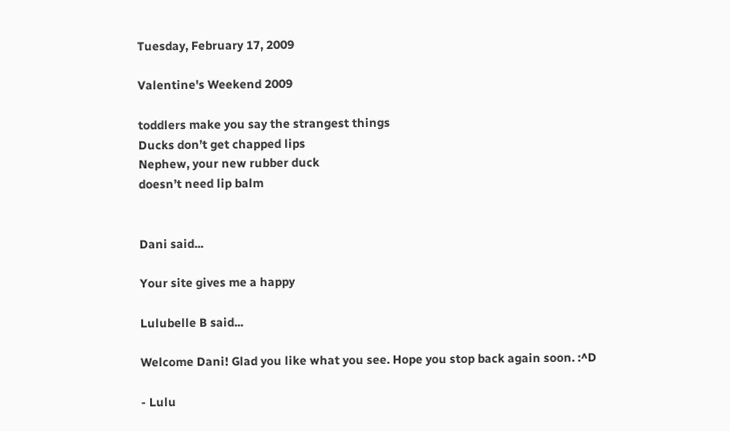Tuesday, February 17, 2009

Valentine's Weekend 2009

toddlers make you say the strangest things
Ducks don’t get chapped lips
Nephew, your new rubber duck
doesn’t need lip balm


Dani said...

Your site gives me a happy

Lulubelle B said...

Welcome Dani! Glad you like what you see. Hope you stop back again soon. :^D

- Lulu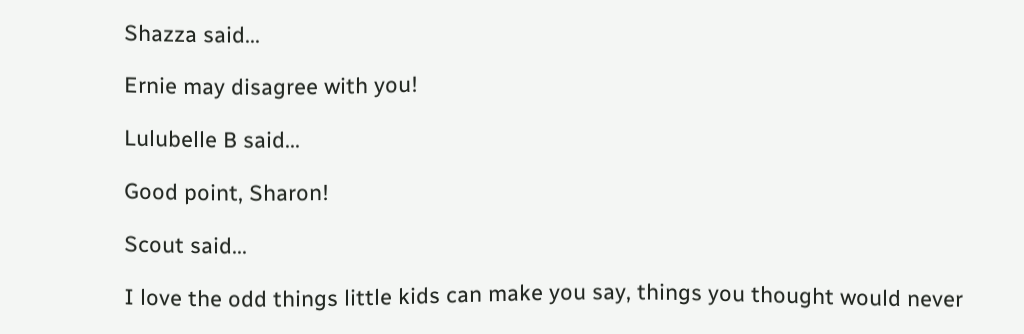Shazza said...

Ernie may disagree with you!

Lulubelle B said...

Good point, Sharon!

Scout said...

I love the odd things little kids can make you say, things you thought would never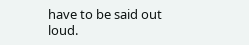have to be said out loud.